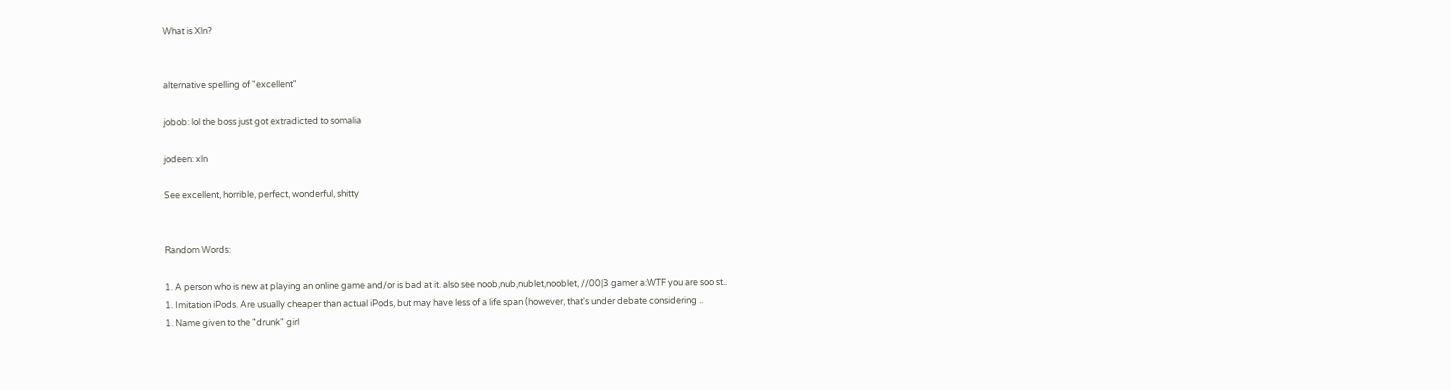What is Xln?


alternative spelling of "excellent"

jobob: lol the boss just got extradicted to somalia

jodeen: xln

See excellent, horrible, perfect, wonderful, shitty


Random Words:

1. A person who is new at playing an online game and/or is bad at it. also see noob,nub,nublet,nooblet, //00|3 gamer a:WTF you are soo st..
1. Imitation iPods. Are usually cheaper than actual iPods, but may have less of a life span (however, that's under debate considering ..
1. Name given to the "drunk" girl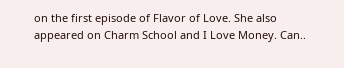on the first episode of Flavor of Love. She also appeared on Charm School and I Love Money. Can..